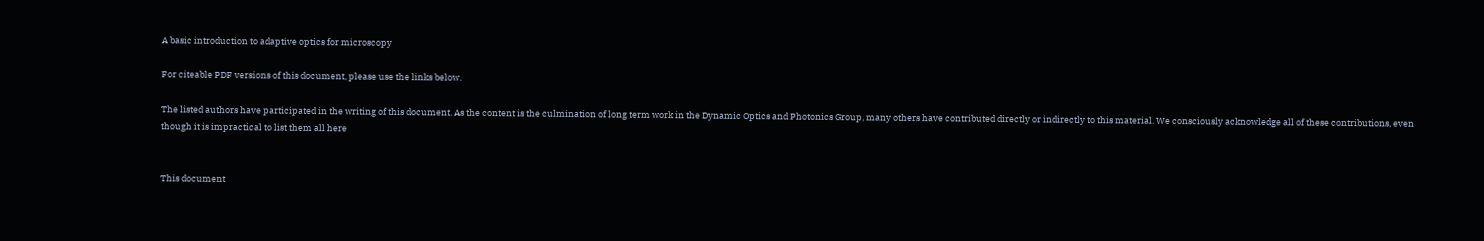A basic introduction to adaptive optics for microscopy

For citeable PDF versions of this document, please use the links below.

The listed authors have participated in the writing of this document. As the content is the culmination of long term work in the Dynamic Optics and Photonics Group, many others have contributed directly or indirectly to this material. We consciously acknowledge all of these contributions, even though it is impractical to list them all here


This document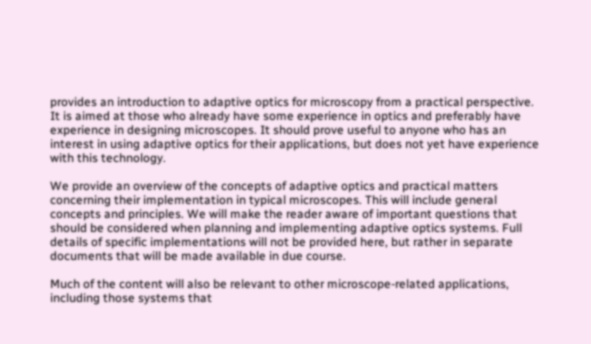provides an introduction to adaptive optics for microscopy from a practical perspective. It is aimed at those who already have some experience in optics and preferably have experience in designing microscopes. It should prove useful to anyone who has an interest in using adaptive optics for their applications, but does not yet have experience with this technology.

We provide an overview of the concepts of adaptive optics and practical matters concerning their implementation in typical microscopes. This will include general concepts and principles. We will make the reader aware of important questions that should be considered when planning and implementing adaptive optics systems. Full details of specific implementations will not be provided here, but rather in separate documents that will be made available in due course.

Much of the content will also be relevant to other microscope-related applications, including those systems that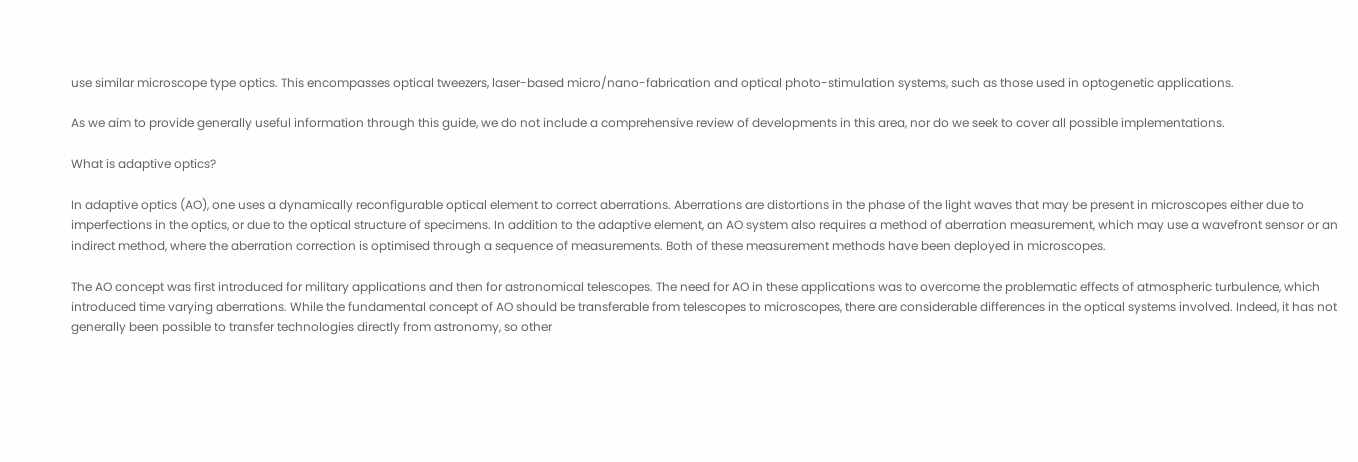use similar microscope type optics. This encompasses optical tweezers, laser-based micro/nano-fabrication and optical photo-stimulation systems, such as those used in optogenetic applications.

As we aim to provide generally useful information through this guide, we do not include a comprehensive review of developments in this area, nor do we seek to cover all possible implementations.

What is adaptive optics?

In adaptive optics (AO), one uses a dynamically reconfigurable optical element to correct aberrations. Aberrations are distortions in the phase of the light waves that may be present in microscopes either due to imperfections in the optics, or due to the optical structure of specimens. In addition to the adaptive element, an AO system also requires a method of aberration measurement, which may use a wavefront sensor or an indirect method, where the aberration correction is optimised through a sequence of measurements. Both of these measurement methods have been deployed in microscopes.

The AO concept was first introduced for military applications and then for astronomical telescopes. The need for AO in these applications was to overcome the problematic effects of atmospheric turbulence, which introduced time varying aberrations. While the fundamental concept of AO should be transferable from telescopes to microscopes, there are considerable differences in the optical systems involved. Indeed, it has not generally been possible to transfer technologies directly from astronomy, so other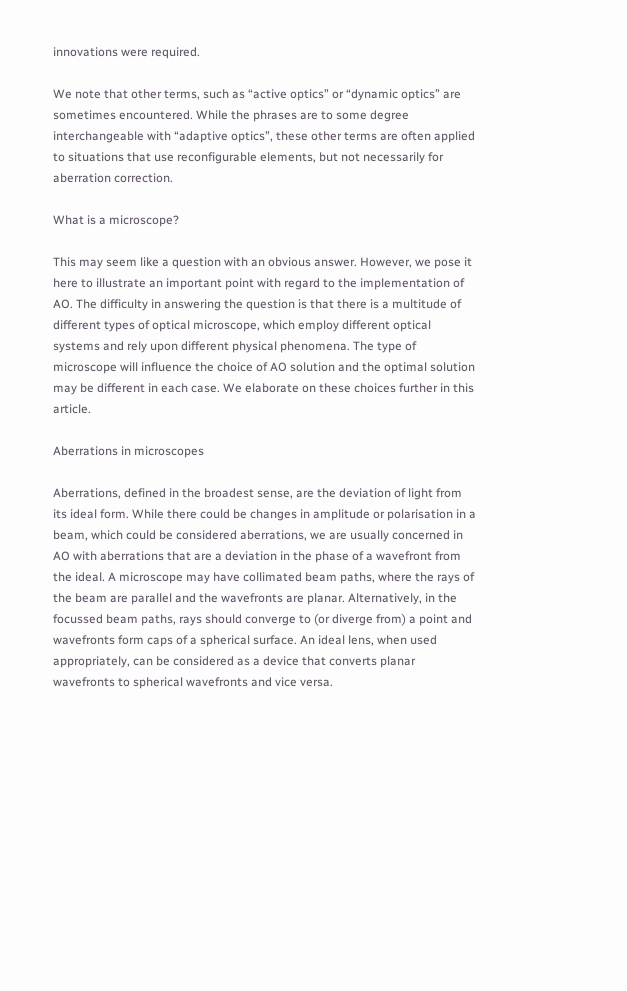innovations were required.

We note that other terms, such as “active optics” or “dynamic optics” are sometimes encountered. While the phrases are to some degree interchangeable with “adaptive optics”, these other terms are often applied to situations that use reconfigurable elements, but not necessarily for aberration correction.

What is a microscope?

This may seem like a question with an obvious answer. However, we pose it here to illustrate an important point with regard to the implementation of AO. The difficulty in answering the question is that there is a multitude of different types of optical microscope, which employ different optical systems and rely upon different physical phenomena. The type of microscope will influence the choice of AO solution and the optimal solution may be different in each case. We elaborate on these choices further in this article.

Aberrations in microscopes

Aberrations, defined in the broadest sense, are the deviation of light from its ideal form. While there could be changes in amplitude or polarisation in a beam, which could be considered aberrations, we are usually concerned in AO with aberrations that are a deviation in the phase of a wavefront from the ideal. A microscope may have collimated beam paths, where the rays of the beam are parallel and the wavefronts are planar. Alternatively, in the focussed beam paths, rays should converge to (or diverge from) a point and wavefronts form caps of a spherical surface. An ideal lens, when used appropriately, can be considered as a device that converts planar wavefronts to spherical wavefronts and vice versa.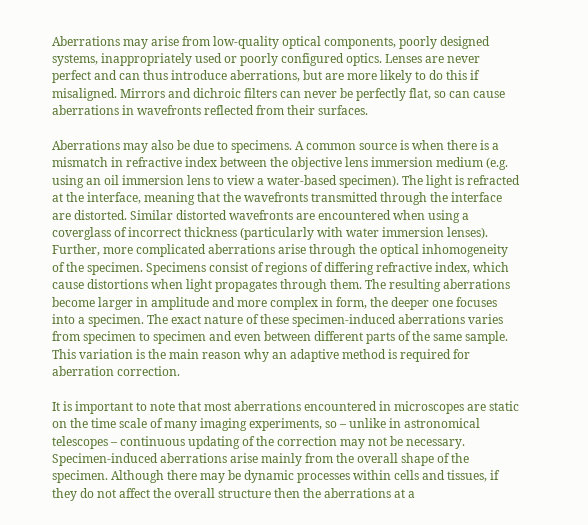Aberrations may arise from low-quality optical components, poorly designed systems, inappropriately used or poorly configured optics. Lenses are never perfect and can thus introduce aberrations, but are more likely to do this if misaligned. Mirrors and dichroic filters can never be perfectly flat, so can cause aberrations in wavefronts reflected from their surfaces.

Aberrations may also be due to specimens. A common source is when there is a mismatch in refractive index between the objective lens immersion medium (e.g. using an oil immersion lens to view a water-based specimen). The light is refracted at the interface, meaning that the wavefronts transmitted through the interface are distorted. Similar distorted wavefronts are encountered when using a coverglass of incorrect thickness (particularly with water immersion lenses). Further, more complicated aberrations arise through the optical inhomogeneity of the specimen. Specimens consist of regions of differing refractive index, which cause distortions when light propagates through them. The resulting aberrations become larger in amplitude and more complex in form, the deeper one focuses into a specimen. The exact nature of these specimen-induced aberrations varies from specimen to specimen and even between different parts of the same sample. This variation is the main reason why an adaptive method is required for aberration correction.

It is important to note that most aberrations encountered in microscopes are static on the time scale of many imaging experiments, so – unlike in astronomical telescopes – continuous updating of the correction may not be necessary. Specimen-induced aberrations arise mainly from the overall shape of the specimen. Although there may be dynamic processes within cells and tissues, if they do not affect the overall structure then the aberrations at a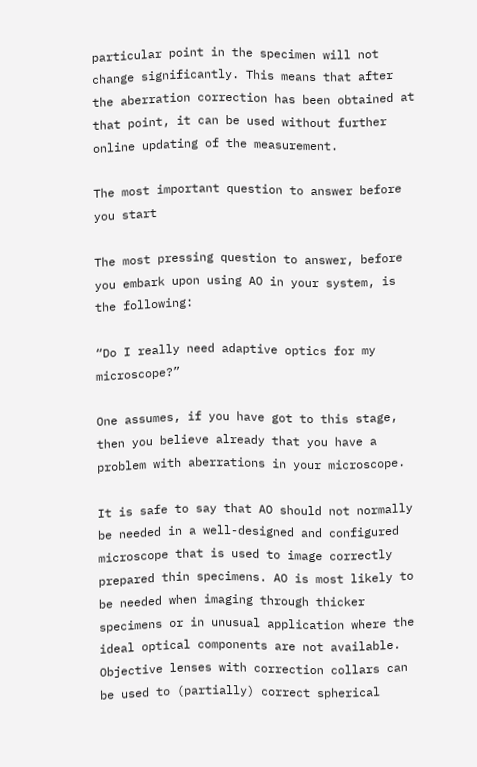particular point in the specimen will not change significantly. This means that after the aberration correction has been obtained at that point, it can be used without further online updating of the measurement.

The most important question to answer before you start

The most pressing question to answer, before you embark upon using AO in your system, is the following:

“Do I really need adaptive optics for my microscope?”

One assumes, if you have got to this stage, then you believe already that you have a problem with aberrations in your microscope.

It is safe to say that AO should not normally be needed in a well-designed and configured microscope that is used to image correctly prepared thin specimens. AO is most likely to be needed when imaging through thicker specimens or in unusual application where the ideal optical components are not available. Objective lenses with correction collars can be used to (partially) correct spherical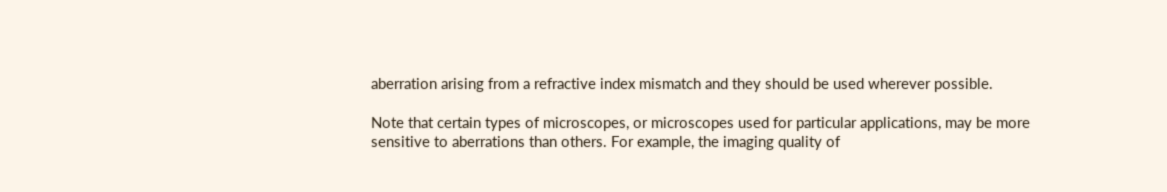aberration arising from a refractive index mismatch and they should be used wherever possible.

Note that certain types of microscopes, or microscopes used for particular applications, may be more sensitive to aberrations than others. For example, the imaging quality of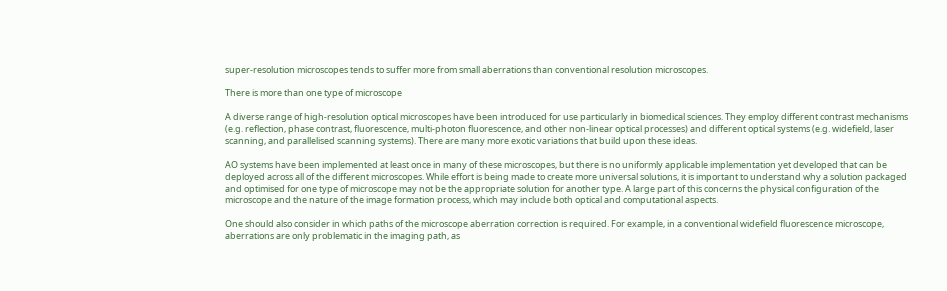super-resolution microscopes tends to suffer more from small aberrations than conventional resolution microscopes.

There is more than one type of microscope

A diverse range of high-resolution optical microscopes have been introduced for use particularly in biomedical sciences. They employ different contrast mechanisms (e.g. reflection, phase contrast, fluorescence, multi-photon fluorescence, and other non-linear optical processes) and different optical systems (e.g. widefield, laser scanning, and parallelised scanning systems). There are many more exotic variations that build upon these ideas.

AO systems have been implemented at least once in many of these microscopes, but there is no uniformly applicable implementation yet developed that can be deployed across all of the different microscopes. While effort is being made to create more universal solutions, it is important to understand why a solution packaged and optimised for one type of microscope may not be the appropriate solution for another type. A large part of this concerns the physical configuration of the microscope and the nature of the image formation process, which may include both optical and computational aspects.

One should also consider in which paths of the microscope aberration correction is required. For example, in a conventional widefield fluorescence microscope, aberrations are only problematic in the imaging path, as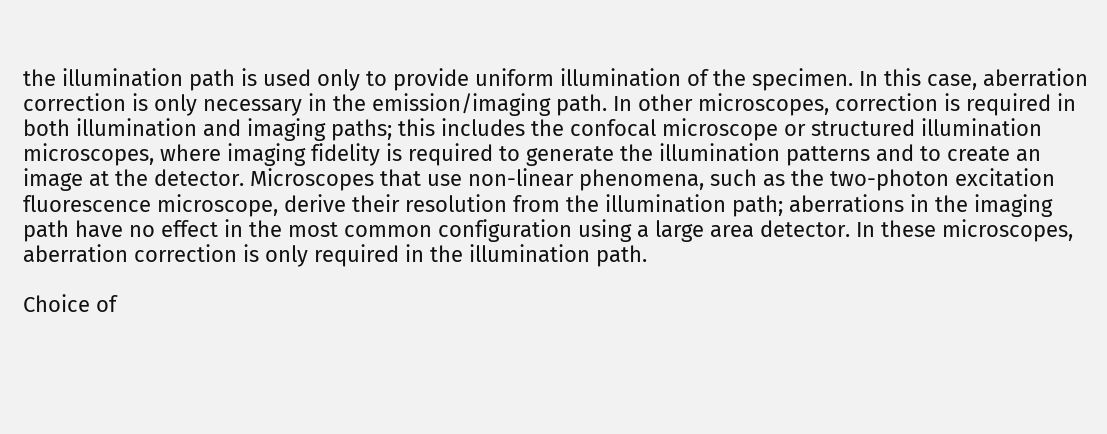the illumination path is used only to provide uniform illumination of the specimen. In this case, aberration correction is only necessary in the emission/imaging path. In other microscopes, correction is required in both illumination and imaging paths; this includes the confocal microscope or structured illumination microscopes, where imaging fidelity is required to generate the illumination patterns and to create an image at the detector. Microscopes that use non-linear phenomena, such as the two-photon excitation fluorescence microscope, derive their resolution from the illumination path; aberrations in the imaging path have no effect in the most common configuration using a large area detector. In these microscopes, aberration correction is only required in the illumination path.

Choice of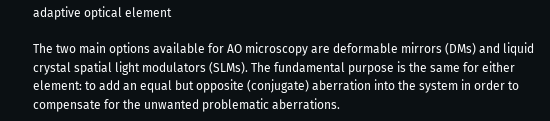adaptive optical element

The two main options available for AO microscopy are deformable mirrors (DMs) and liquid crystal spatial light modulators (SLMs). The fundamental purpose is the same for either element: to add an equal but opposite (conjugate) aberration into the system in order to compensate for the unwanted problematic aberrations.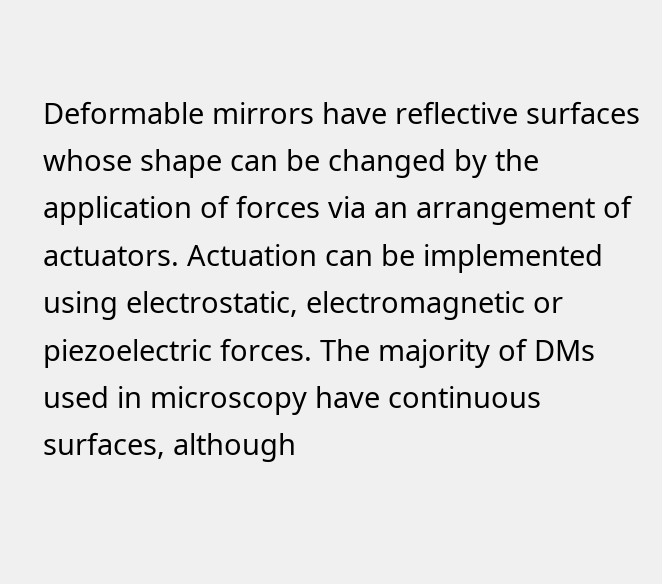Deformable mirrors have reflective surfaces whose shape can be changed by the application of forces via an arrangement of actuators. Actuation can be implemented using electrostatic, electromagnetic or piezoelectric forces. The majority of DMs used in microscopy have continuous surfaces, although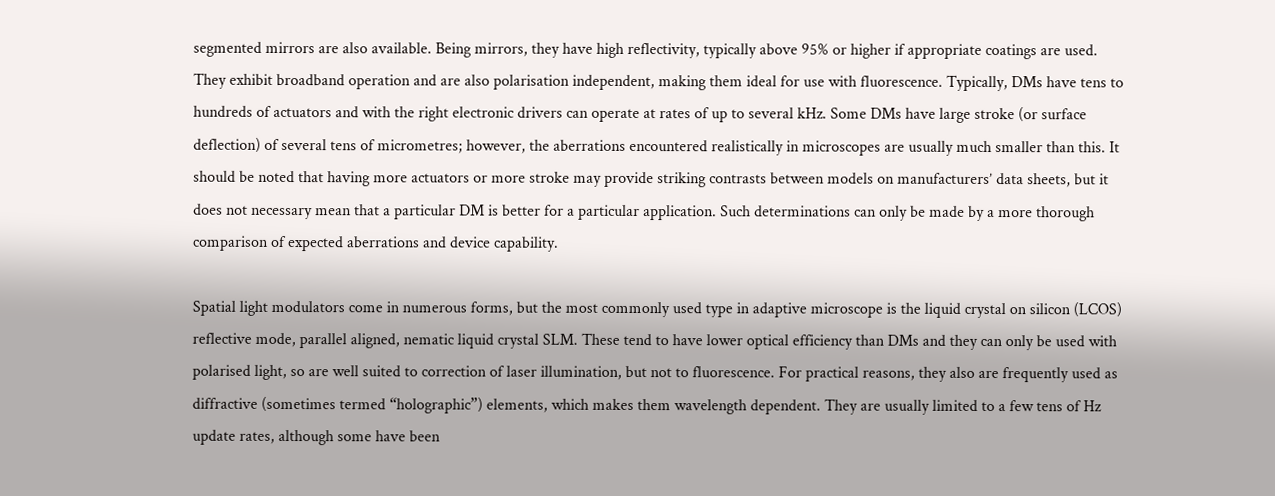segmented mirrors are also available. Being mirrors, they have high reflectivity, typically above 95% or higher if appropriate coatings are used. They exhibit broadband operation and are also polarisation independent, making them ideal for use with fluorescence. Typically, DMs have tens to hundreds of actuators and with the right electronic drivers can operate at rates of up to several kHz. Some DMs have large stroke (or surface deflection) of several tens of micrometres; however, the aberrations encountered realistically in microscopes are usually much smaller than this. It should be noted that having more actuators or more stroke may provide striking contrasts between models on manufacturers’ data sheets, but it does not necessary mean that a particular DM is better for a particular application. Such determinations can only be made by a more thorough comparison of expected aberrations and device capability.

Spatial light modulators come in numerous forms, but the most commonly used type in adaptive microscope is the liquid crystal on silicon (LCOS) reflective mode, parallel aligned, nematic liquid crystal SLM. These tend to have lower optical efficiency than DMs and they can only be used with polarised light, so are well suited to correction of laser illumination, but not to fluorescence. For practical reasons, they also are frequently used as diffractive (sometimes termed “holographic”) elements, which makes them wavelength dependent. They are usually limited to a few tens of Hz update rates, although some have been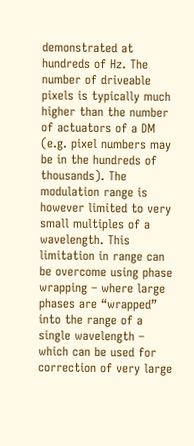demonstrated at hundreds of Hz. The number of driveable pixels is typically much higher than the number of actuators of a DM (e.g. pixel numbers may be in the hundreds of thousands). The modulation range is however limited to very small multiples of a wavelength. This limitation in range can be overcome using phase wrapping – where large phases are “wrapped” into the range of a single wavelength – which can be used for correction of very large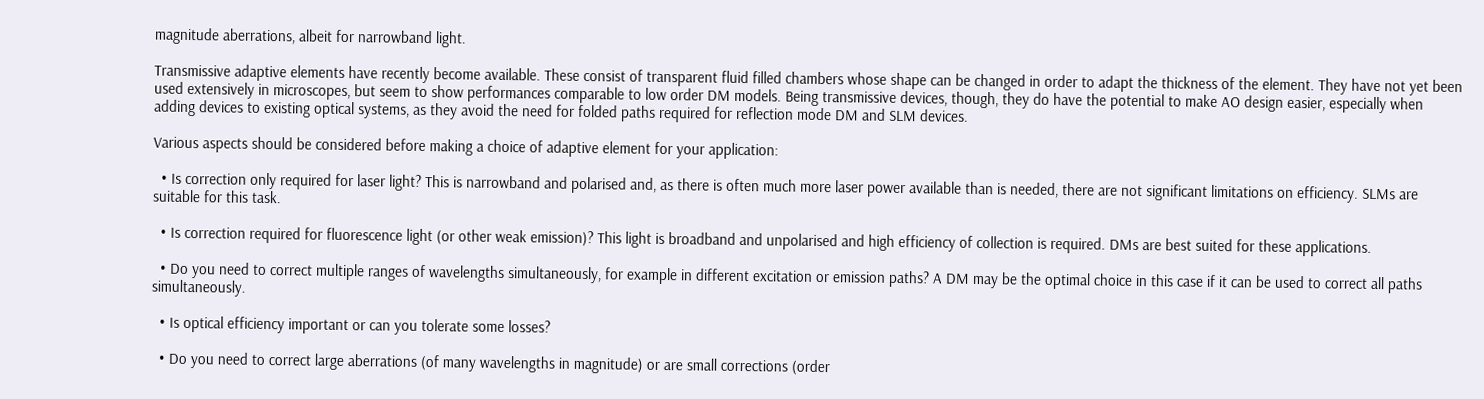magnitude aberrations, albeit for narrowband light.

Transmissive adaptive elements have recently become available. These consist of transparent fluid filled chambers whose shape can be changed in order to adapt the thickness of the element. They have not yet been used extensively in microscopes, but seem to show performances comparable to low order DM models. Being transmissive devices, though, they do have the potential to make AO design easier, especially when adding devices to existing optical systems, as they avoid the need for folded paths required for reflection mode DM and SLM devices.

Various aspects should be considered before making a choice of adaptive element for your application:

  • Is correction only required for laser light? This is narrowband and polarised and, as there is often much more laser power available than is needed, there are not significant limitations on efficiency. SLMs are suitable for this task.

  • Is correction required for fluorescence light (or other weak emission)? This light is broadband and unpolarised and high efficiency of collection is required. DMs are best suited for these applications.

  • Do you need to correct multiple ranges of wavelengths simultaneously, for example in different excitation or emission paths? A DM may be the optimal choice in this case if it can be used to correct all paths simultaneously.

  • Is optical efficiency important or can you tolerate some losses?

  • Do you need to correct large aberrations (of many wavelengths in magnitude) or are small corrections (order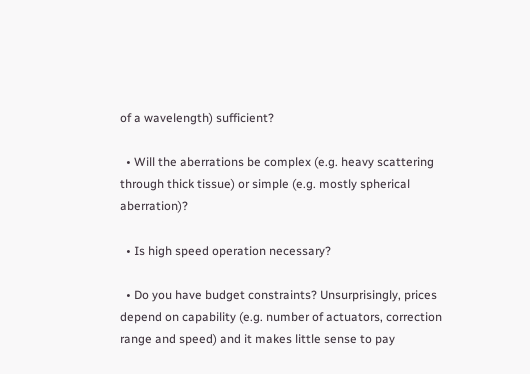of a wavelength) sufficient?

  • Will the aberrations be complex (e.g. heavy scattering through thick tissue) or simple (e.g. mostly spherical aberration)?

  • Is high speed operation necessary?

  • Do you have budget constraints? Unsurprisingly, prices depend on capability (e.g. number of actuators, correction range and speed) and it makes little sense to pay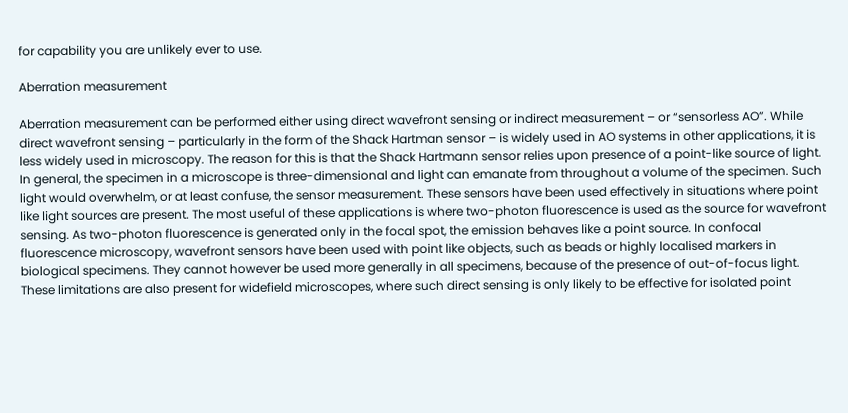for capability you are unlikely ever to use.

Aberration measurement

Aberration measurement can be performed either using direct wavefront sensing or indirect measurement – or “sensorless AO”. While direct wavefront sensing – particularly in the form of the Shack Hartman sensor – is widely used in AO systems in other applications, it is less widely used in microscopy. The reason for this is that the Shack Hartmann sensor relies upon presence of a point-like source of light. In general, the specimen in a microscope is three-dimensional and light can emanate from throughout a volume of the specimen. Such light would overwhelm, or at least confuse, the sensor measurement. These sensors have been used effectively in situations where point like light sources are present. The most useful of these applications is where two-photon fluorescence is used as the source for wavefront sensing. As two-photon fluorescence is generated only in the focal spot, the emission behaves like a point source. In confocal fluorescence microscopy, wavefront sensors have been used with point like objects, such as beads or highly localised markers in biological specimens. They cannot however be used more generally in all specimens, because of the presence of out-of-focus light. These limitations are also present for widefield microscopes, where such direct sensing is only likely to be effective for isolated point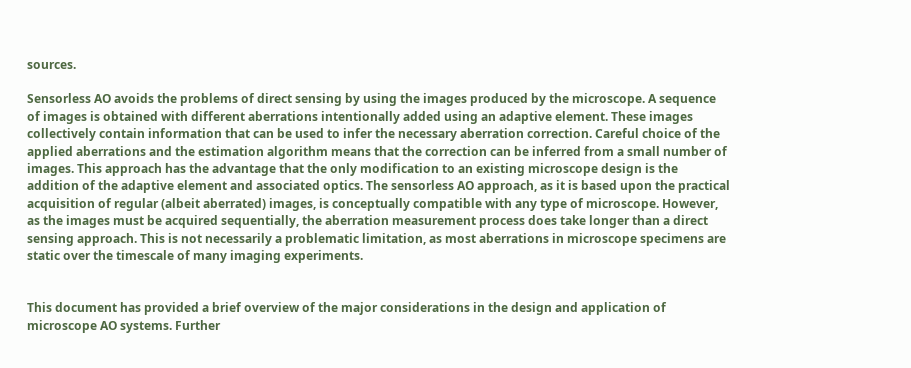sources.

Sensorless AO avoids the problems of direct sensing by using the images produced by the microscope. A sequence of images is obtained with different aberrations intentionally added using an adaptive element. These images collectively contain information that can be used to infer the necessary aberration correction. Careful choice of the applied aberrations and the estimation algorithm means that the correction can be inferred from a small number of images. This approach has the advantage that the only modification to an existing microscope design is the addition of the adaptive element and associated optics. The sensorless AO approach, as it is based upon the practical acquisition of regular (albeit aberrated) images, is conceptually compatible with any type of microscope. However, as the images must be acquired sequentially, the aberration measurement process does take longer than a direct sensing approach. This is not necessarily a problematic limitation, as most aberrations in microscope specimens are static over the timescale of many imaging experiments.


This document has provided a brief overview of the major considerations in the design and application of microscope AO systems. Further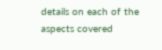details on each of the aspects covered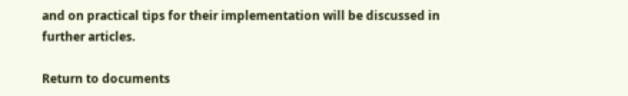and on practical tips for their implementation will be discussed in further articles.

Return to documents